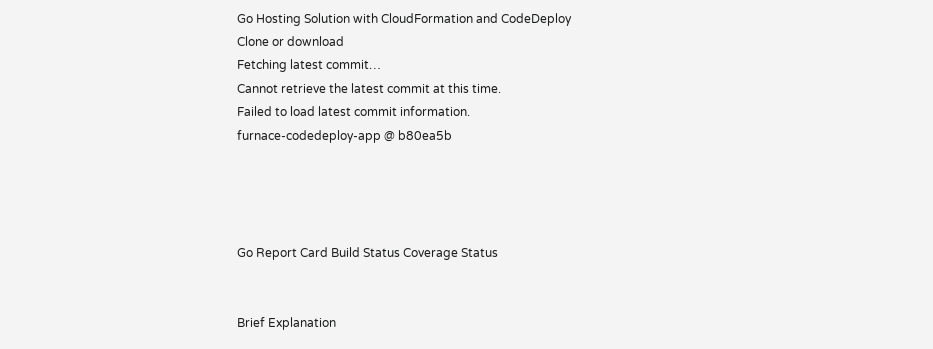Go Hosting Solution with CloudFormation and CodeDeploy
Clone or download
Fetching latest commit…
Cannot retrieve the latest commit at this time.
Failed to load latest commit information.
furnace-codedeploy-app @ b80ea5b




Go Report Card Build Status Coverage Status


Brief Explanation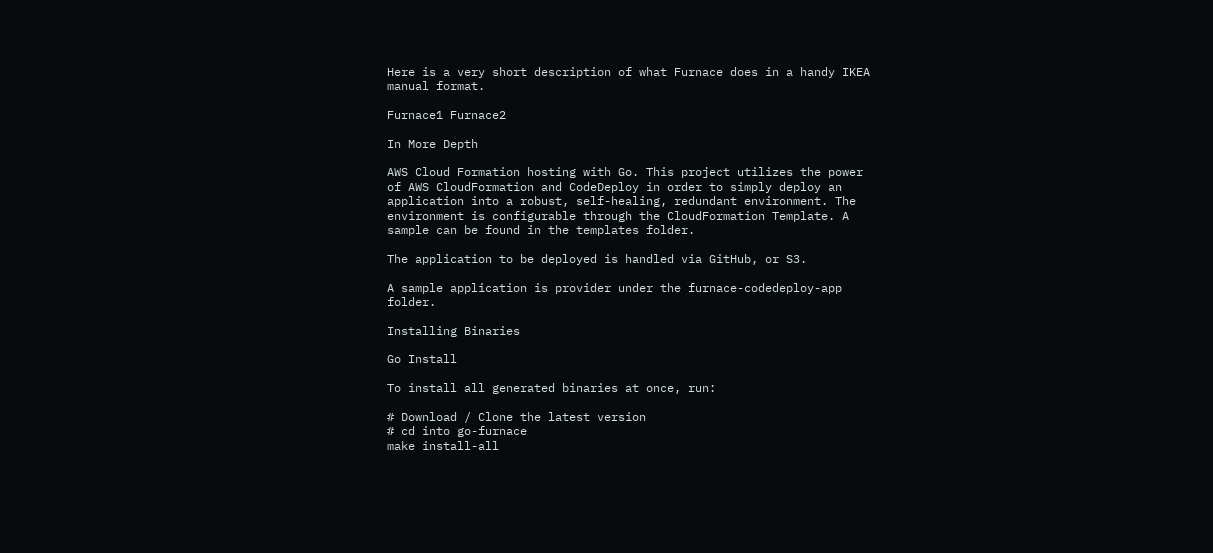Here is a very short description of what Furnace does in a handy IKEA manual format.

Furnace1 Furnace2

In More Depth

AWS Cloud Formation hosting with Go. This project utilizes the power of AWS CloudFormation and CodeDeploy in order to simply deploy an application into a robust, self-healing, redundant environment. The environment is configurable through the CloudFormation Template. A sample can be found in the templates folder.

The application to be deployed is handled via GitHub, or S3.

A sample application is provider under the furnace-codedeploy-app folder.

Installing Binaries

Go Install

To install all generated binaries at once, run:

# Download / Clone the latest version
# cd into go-furnace
make install-all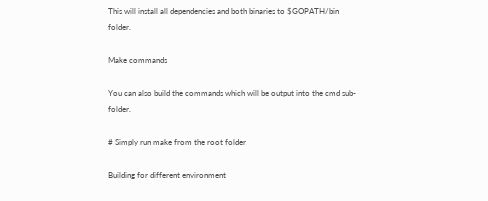This will install all dependencies and both binaries to $GOPATH/bin folder.

Make commands

You can also build the commands which will be output into the cmd sub-folder.

# Simply run make from the root folder

Building for different environment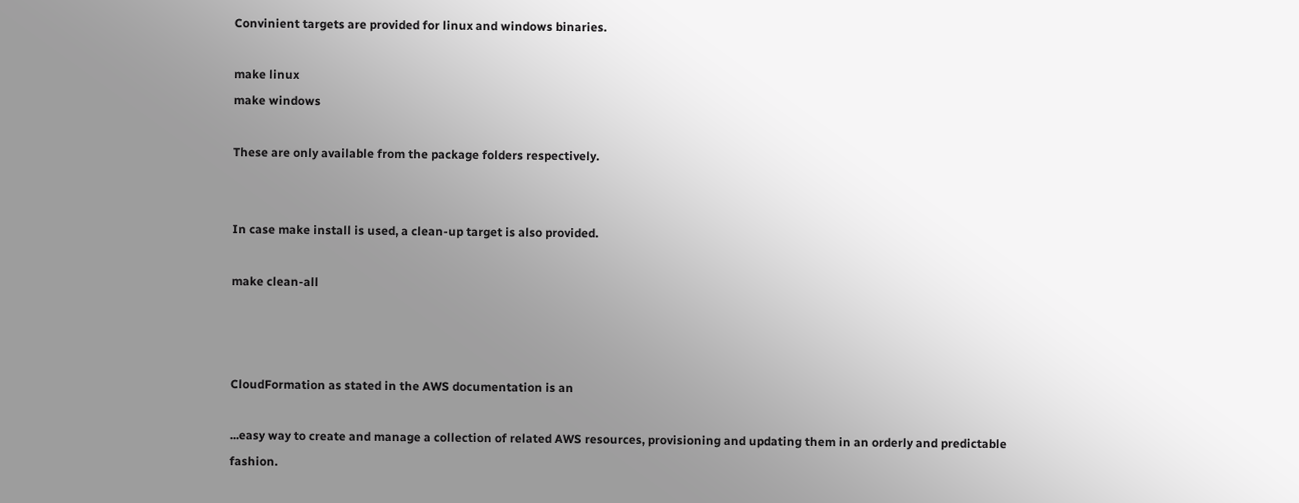Convinient targets are provided for linux and windows binaries.

make linux
make windows

These are only available from the package folders respectively.


In case make install is used, a clean-up target is also provided.

make clean-all



CloudFormation as stated in the AWS documentation is an

...easy way to create and manage a collection of related AWS resources, provisioning and updating them in an orderly and predictable fashion.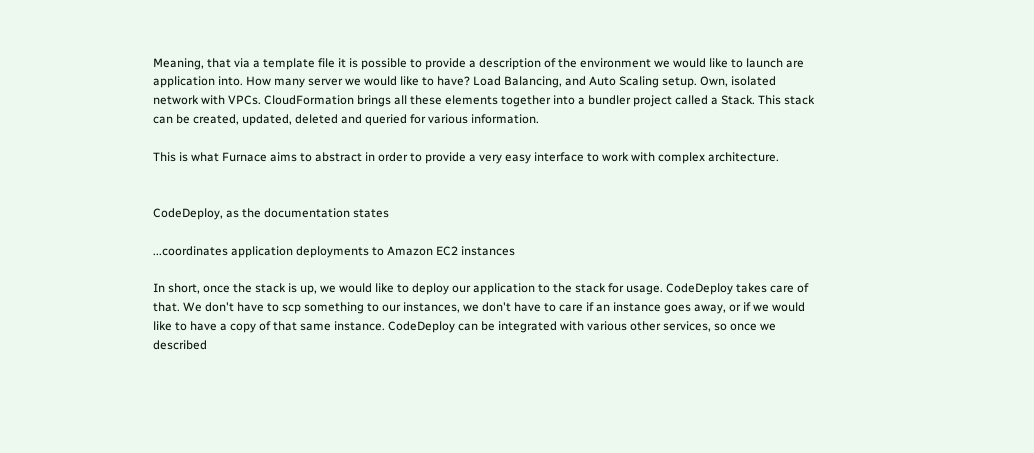Meaning, that via a template file it is possible to provide a description of the environment we would like to launch are application into. How many server we would like to have? Load Balancing, and Auto Scaling setup. Own, isolated network with VPCs. CloudFormation brings all these elements together into a bundler project called a Stack. This stack can be created, updated, deleted and queried for various information.

This is what Furnace aims to abstract in order to provide a very easy interface to work with complex architecture.


CodeDeploy, as the documentation states

...coordinates application deployments to Amazon EC2 instances

In short, once the stack is up, we would like to deploy our application to the stack for usage. CodeDeploy takes care of that. We don't have to scp something to our instances, we don't have to care if an instance goes away, or if we would like to have a copy of that same instance. CodeDeploy can be integrated with various other services, so once we described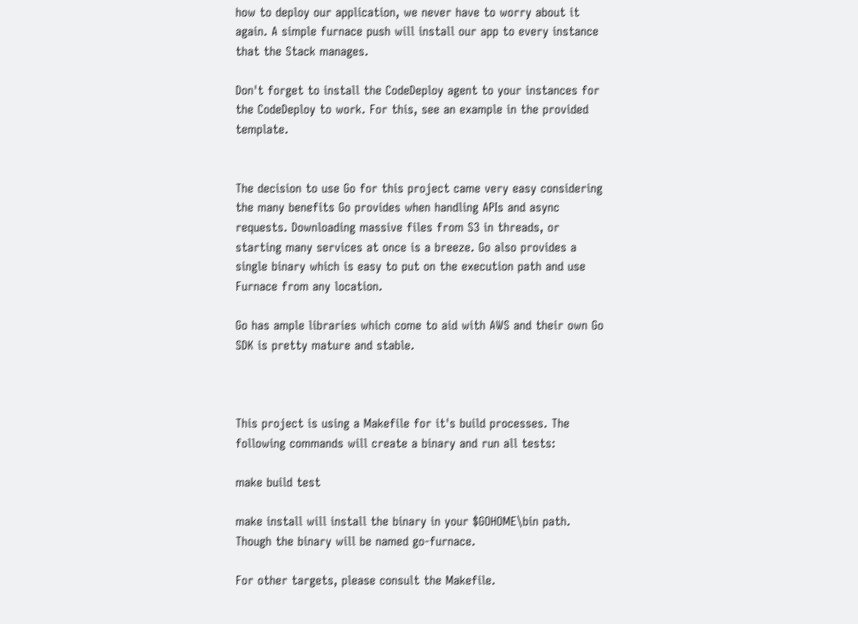how to deploy our application, we never have to worry about it again. A simple furnace push will install our app to every instance that the Stack manages.

Don't forget to install the CodeDeploy agent to your instances for the CodeDeploy to work. For this, see an example in the provided template.


The decision to use Go for this project came very easy considering the many benefits Go provides when handling APIs and async requests. Downloading massive files from S3 in threads, or starting many services at once is a breeze. Go also provides a single binary which is easy to put on the execution path and use Furnace from any location.

Go has ample libraries which come to aid with AWS and their own Go SDK is pretty mature and stable.



This project is using a Makefile for it's build processes. The following commands will create a binary and run all tests:

make build test

make install will install the binary in your $GOHOME\bin path. Though the binary will be named go-furnace.

For other targets, please consult the Makefile.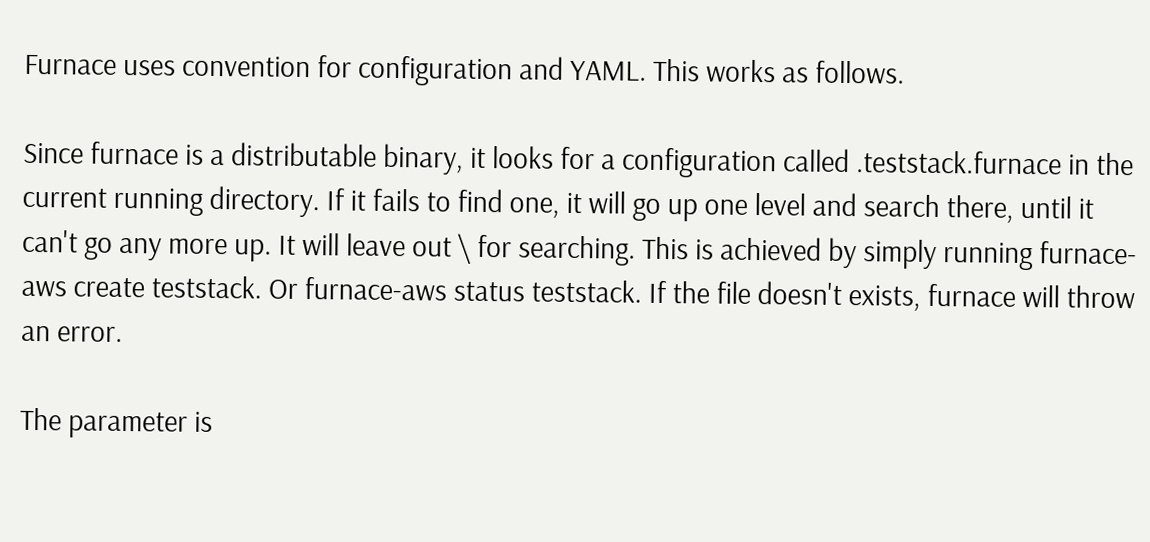Furnace uses convention for configuration and YAML. This works as follows.

Since furnace is a distributable binary, it looks for a configuration called .teststack.furnace in the current running directory. If it fails to find one, it will go up one level and search there, until it can't go any more up. It will leave out \ for searching. This is achieved by simply running furnace-aws create teststack. Or furnace-aws status teststack. If the file doesn't exists, furnace will throw an error.

The parameter is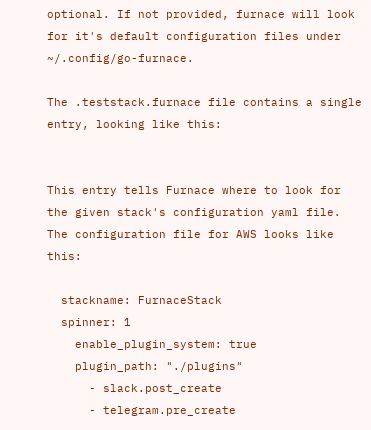optional. If not provided, furnace will look for it's default configuration files under ~/.config/go-furnace.

The .teststack.furnace file contains a single entry, looking like this:


This entry tells Furnace where to look for the given stack's configuration yaml file. The configuration file for AWS looks like this:

  stackname: FurnaceStack
  spinner: 1
    enable_plugin_system: true
    plugin_path: "./plugins"
      - slack.post_create
      - telegram.pre_create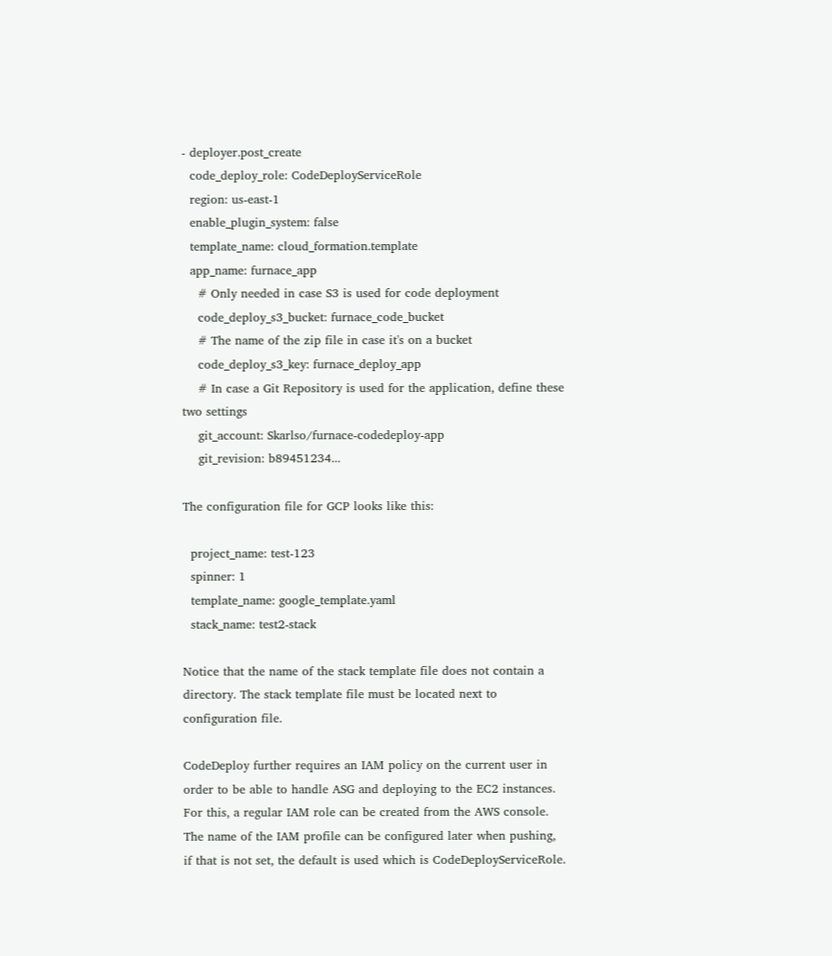- deployer.post_create
  code_deploy_role: CodeDeployServiceRole
  region: us-east-1
  enable_plugin_system: false
  template_name: cloud_formation.template
  app_name: furnace_app
    # Only needed in case S3 is used for code deployment
    code_deploy_s3_bucket: furnace_code_bucket
    # The name of the zip file in case it's on a bucket
    code_deploy_s3_key: furnace_deploy_app
    # In case a Git Repository is used for the application, define these two settings
    git_account: Skarlso/furnace-codedeploy-app
    git_revision: b89451234...

The configuration file for GCP looks like this:

  project_name: test-123
  spinner: 1
  template_name: google_template.yaml
  stack_name: test2-stack

Notice that the name of the stack template file does not contain a directory. The stack template file must be located next to configuration file.

CodeDeploy further requires an IAM policy on the current user in order to be able to handle ASG and deploying to the EC2 instances. For this, a regular IAM role can be created from the AWS console. The name of the IAM profile can be configured later when pushing, if that is not set, the default is used which is CodeDeployServiceRole.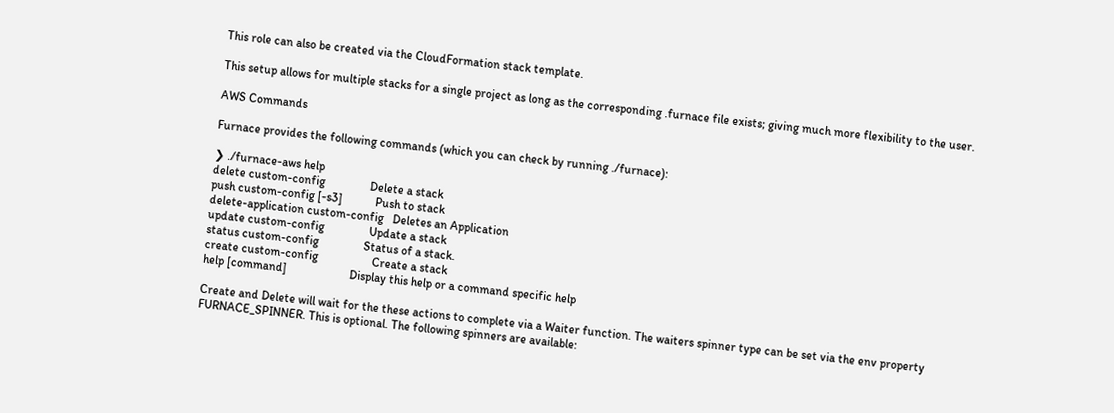This role can also be created via the CloudFormation stack template.

This setup allows for multiple stacks for a single project as long as the corresponding .furnace file exists; giving much more flexibility to the user.

AWS Commands

Furnace provides the following commands (which you can check by running ./furnace):

❯ ./furnace-aws help
delete custom-config               Delete a stack
push custom-config [-s3]           Push to stack
delete-application custom-config   Deletes an Application
update custom-config               Update a stack
status custom-config               Status of a stack.
create custom-config                  Create a stack
help [command]                     Display this help or a command specific help

Create and Delete will wait for the these actions to complete via a Waiter function. The waiters spinner type can be set via the env property FURNACE_SPINNER. This is optional. The following spinners are available: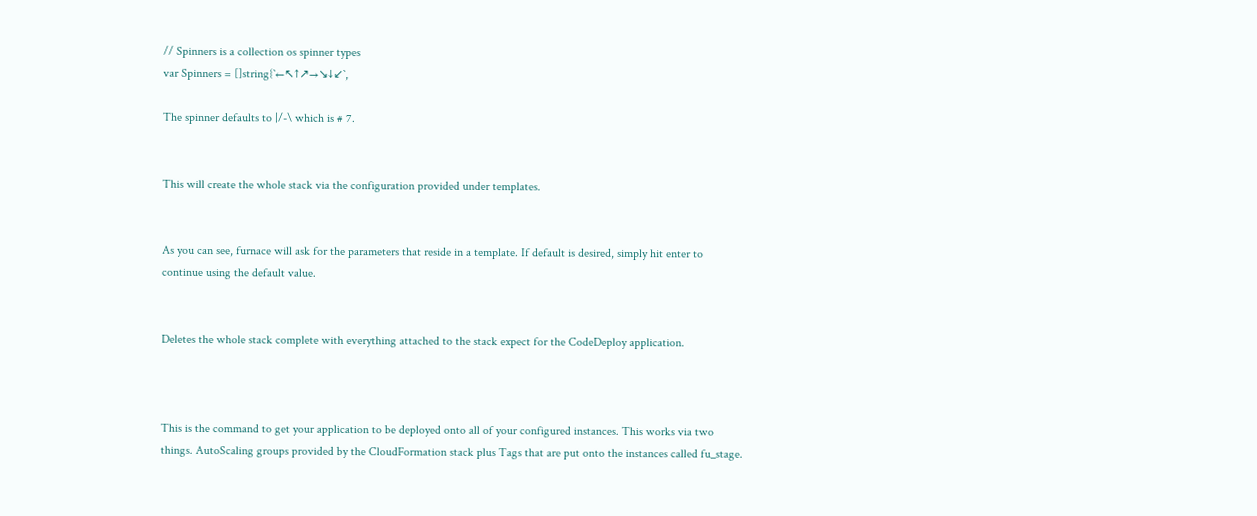// Spinners is a collection os spinner types
var Spinners = []string{`←↖↑↗→↘↓↙`,

The spinner defaults to |/-\ which is # 7.


This will create the whole stack via the configuration provided under templates.


As you can see, furnace will ask for the parameters that reside in a template. If default is desired, simply hit enter to continue using the default value.


Deletes the whole stack complete with everything attached to the stack expect for the CodeDeploy application.



This is the command to get your application to be deployed onto all of your configured instances. This works via two things. AutoScaling groups provided by the CloudFormation stack plus Tags that are put onto the instances called fu_stage.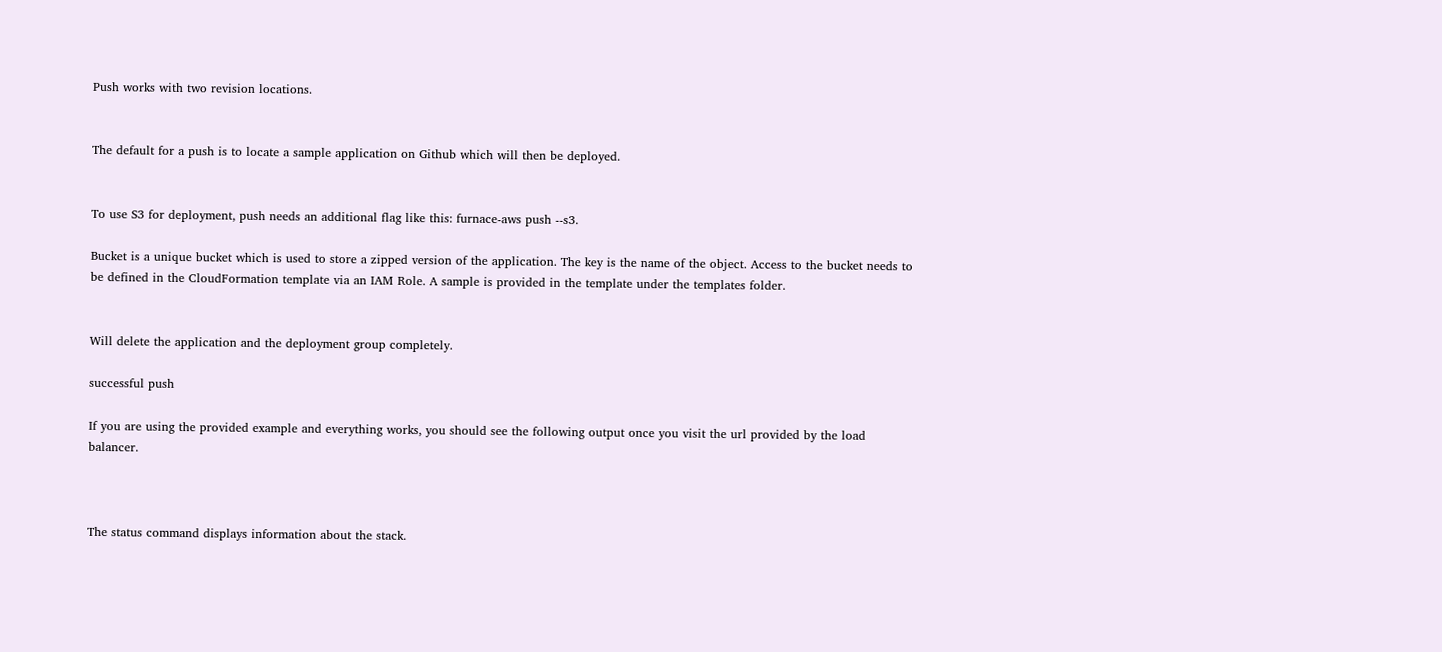Push works with two revision locations.


The default for a push is to locate a sample application on Github which will then be deployed.


To use S3 for deployment, push needs an additional flag like this: furnace-aws push --s3.

Bucket is a unique bucket which is used to store a zipped version of the application. The key is the name of the object. Access to the bucket needs to be defined in the CloudFormation template via an IAM Role. A sample is provided in the template under the templates folder.


Will delete the application and the deployment group completely.

successful push

If you are using the provided example and everything works, you should see the following output once you visit the url provided by the load balancer.



The status command displays information about the stack.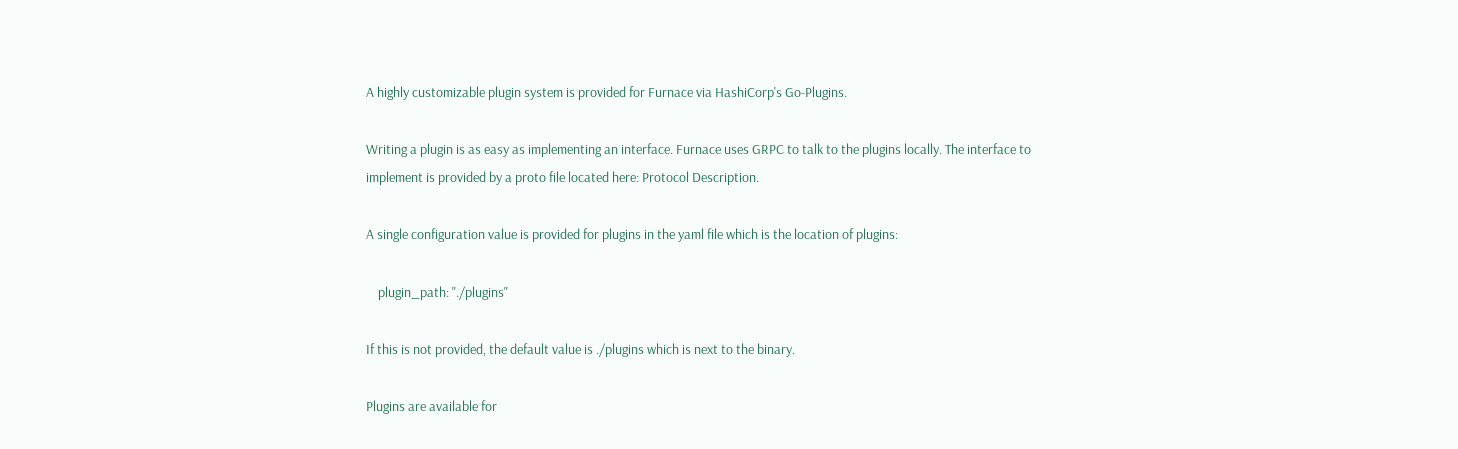A highly customizable plugin system is provided for Furnace via HashiCorp's Go-Plugins.

Writing a plugin is as easy as implementing an interface. Furnace uses GRPC to talk to the plugins locally. The interface to implement is provided by a proto file located here: Protocol Description.

A single configuration value is provided for plugins in the yaml file which is the location of plugins:

    plugin_path: "./plugins"

If this is not provided, the default value is ./plugins which is next to the binary.

Plugins are available for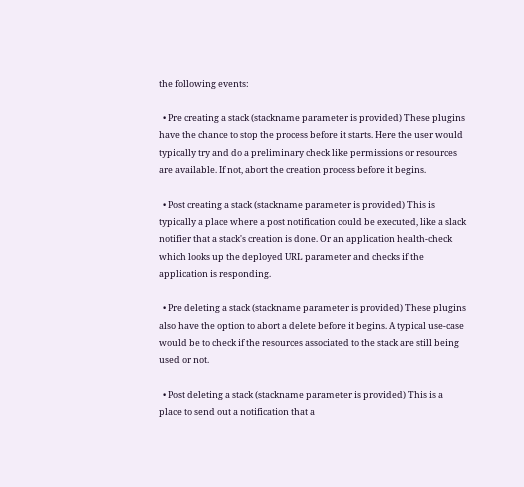the following events:

  • Pre creating a stack (stackname parameter is provided) These plugins have the chance to stop the process before it starts. Here the user would typically try and do a preliminary check like permissions or resources are available. If not, abort the creation process before it begins.

  • Post creating a stack (stackname parameter is provided) This is typically a place where a post notification could be executed, like a slack notifier that a stack's creation is done. Or an application health-check which looks up the deployed URL parameter and checks if the application is responding.

  • Pre deleting a stack (stackname parameter is provided) These plugins also have the option to abort a delete before it begins. A typical use-case would be to check if the resources associated to the stack are still being used or not.

  • Post deleting a stack (stackname parameter is provided) This is a place to send out a notification that a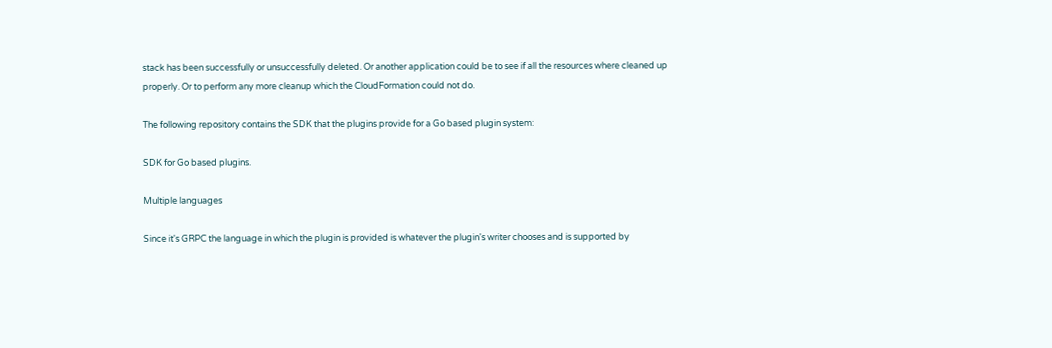stack has been successfully or unsuccessfully deleted. Or another application could be to see if all the resources where cleaned up properly. Or to perform any more cleanup which the CloudFormation could not do.

The following repository contains the SDK that the plugins provide for a Go based plugin system:

SDK for Go based plugins.

Multiple languages

Since it's GRPC the language in which the plugin is provided is whatever the plugin's writer chooses and is supported by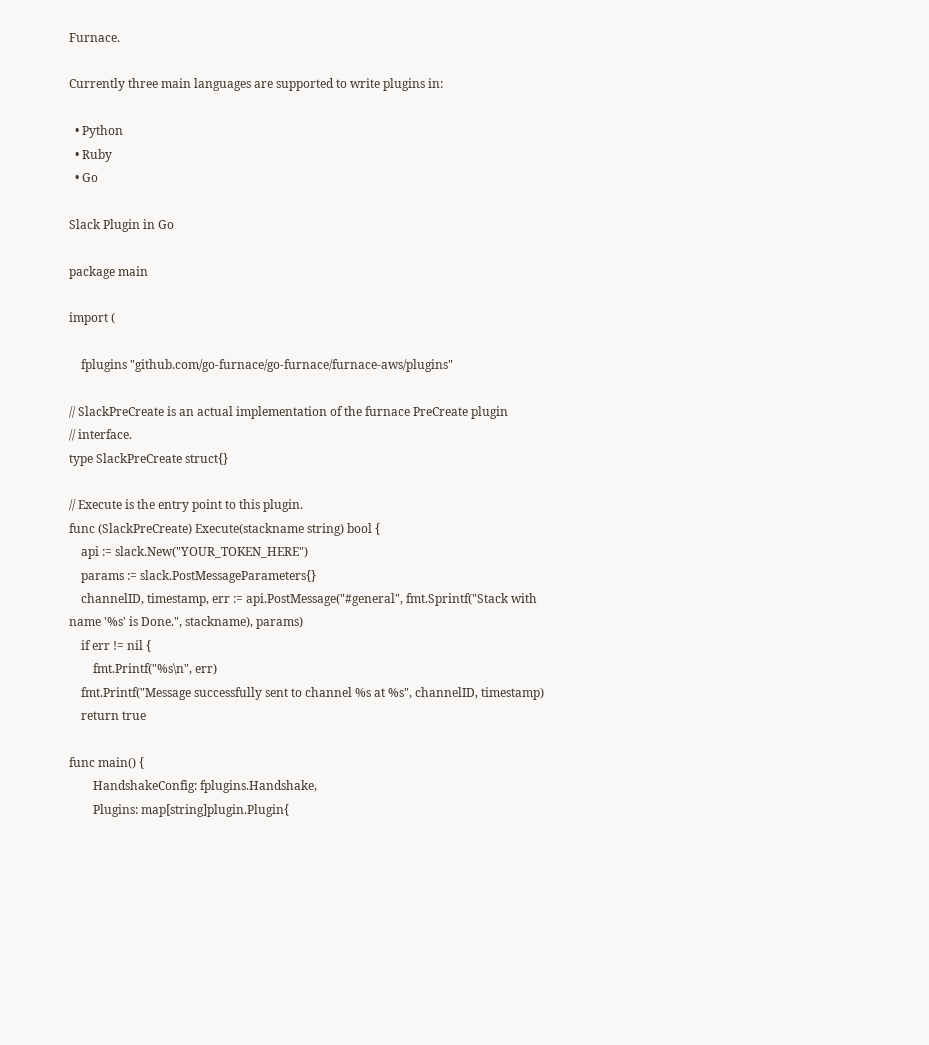Furnace.

Currently three main languages are supported to write plugins in:

  • Python
  • Ruby
  • Go

Slack Plugin in Go

package main

import (

    fplugins "github.com/go-furnace/go-furnace/furnace-aws/plugins"

// SlackPreCreate is an actual implementation of the furnace PreCreate plugin
// interface.
type SlackPreCreate struct{}

// Execute is the entry point to this plugin.
func (SlackPreCreate) Execute(stackname string) bool {
    api := slack.New("YOUR_TOKEN_HERE")
    params := slack.PostMessageParameters{}
    channelID, timestamp, err := api.PostMessage("#general", fmt.Sprintf("Stack with name '%s' is Done.", stackname), params)
    if err != nil {
        fmt.Printf("%s\n", err)
    fmt.Printf("Message successfully sent to channel %s at %s", channelID, timestamp)
    return true

func main() {
        HandshakeConfig: fplugins.Handshake,
        Plugins: map[string]plugin.Plugin{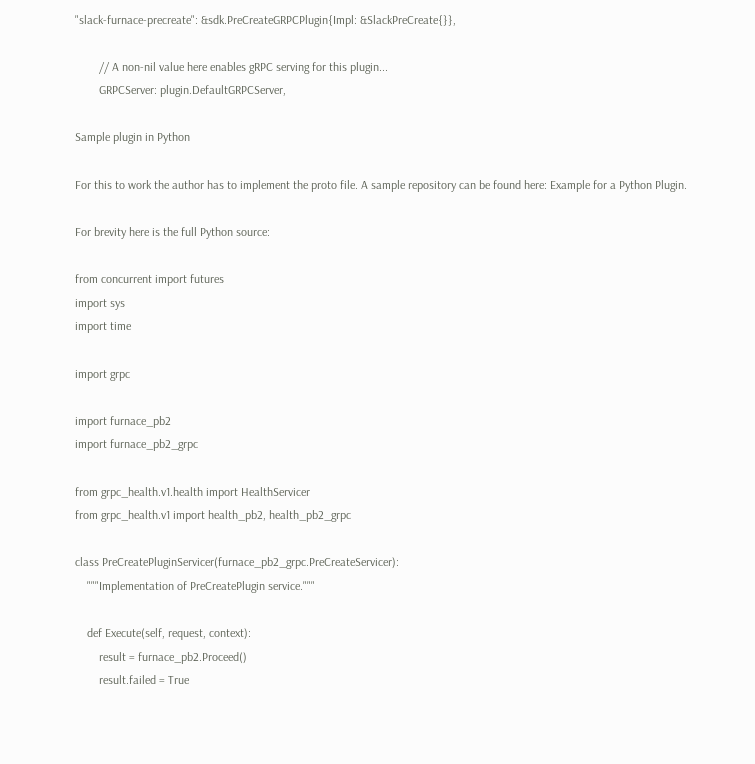"slack-furnace-precreate": &sdk.PreCreateGRPCPlugin{Impl: &SlackPreCreate{}},

        // A non-nil value here enables gRPC serving for this plugin...
        GRPCServer: plugin.DefaultGRPCServer,

Sample plugin in Python

For this to work the author has to implement the proto file. A sample repository can be found here: Example for a Python Plugin.

For brevity here is the full Python source:

from concurrent import futures
import sys
import time

import grpc

import furnace_pb2
import furnace_pb2_grpc

from grpc_health.v1.health import HealthServicer
from grpc_health.v1 import health_pb2, health_pb2_grpc

class PreCreatePluginServicer(furnace_pb2_grpc.PreCreateServicer):
    """Implementation of PreCreatePlugin service."""

    def Execute(self, request, context):
        result = furnace_pb2.Proceed()
        result.failed = True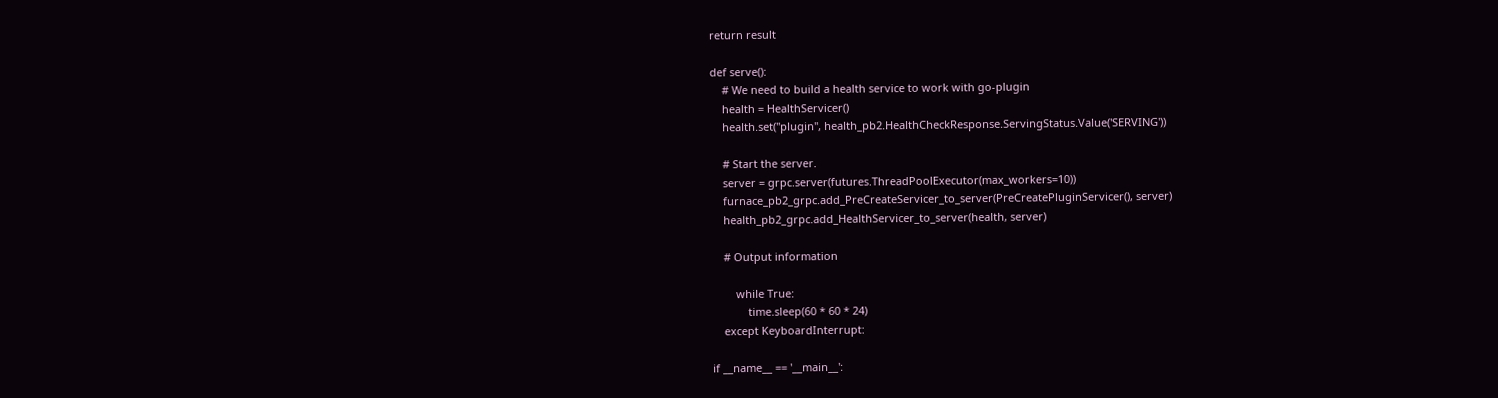return result

def serve():
    # We need to build a health service to work with go-plugin
    health = HealthServicer()
    health.set("plugin", health_pb2.HealthCheckResponse.ServingStatus.Value('SERVING'))

    # Start the server.
    server = grpc.server(futures.ThreadPoolExecutor(max_workers=10))
    furnace_pb2_grpc.add_PreCreateServicer_to_server(PreCreatePluginServicer(), server)
    health_pb2_grpc.add_HealthServicer_to_server(health, server)

    # Output information

        while True:
            time.sleep(60 * 60 * 24)
    except KeyboardInterrupt:

if __name__ == '__main__':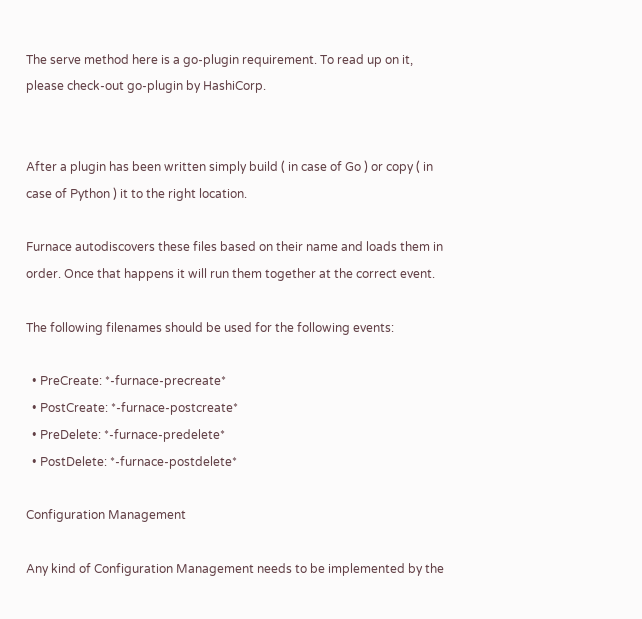The serve method here is a go-plugin requirement. To read up on it, please check-out go-plugin by HashiCorp.


After a plugin has been written simply build ( in case of Go ) or copy ( in case of Python ) it to the right location.

Furnace autodiscovers these files based on their name and loads them in order. Once that happens it will run them together at the correct event.

The following filenames should be used for the following events:

  • PreCreate: *-furnace-precreate*
  • PostCreate: *-furnace-postcreate*
  • PreDelete: *-furnace-predelete*
  • PostDelete: *-furnace-postdelete*

Configuration Management

Any kind of Configuration Management needs to be implemented by the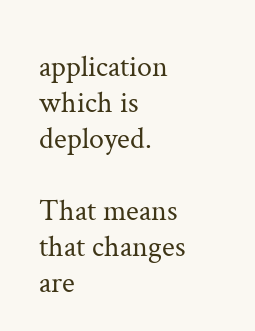application which is deployed.

That means that changes are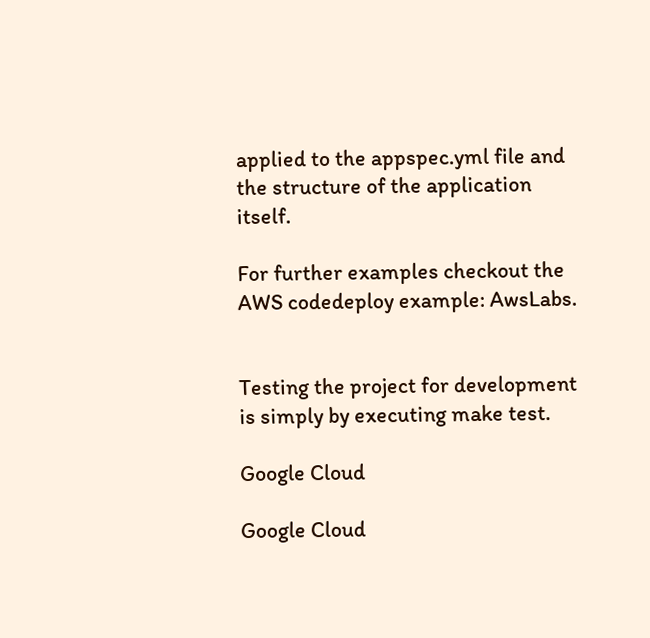applied to the appspec.yml file and the structure of the application itself.

For further examples checkout the AWS codedeploy example: AwsLabs.


Testing the project for development is simply by executing make test.

Google Cloud

Google Cloud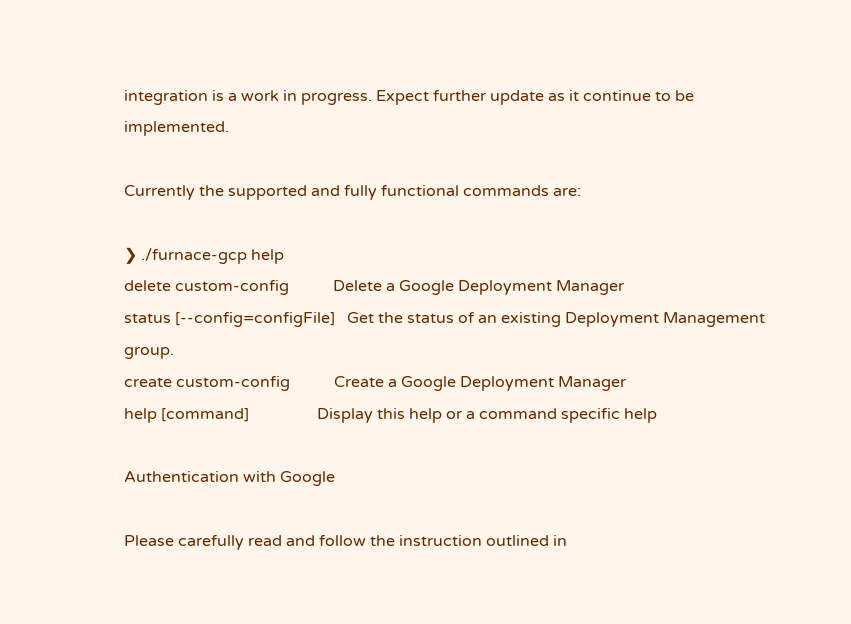integration is a work in progress. Expect further update as it continue to be implemented.

Currently the supported and fully functional commands are:

❯ ./furnace-gcp help
delete custom-config           Delete a Google Deployment Manager
status [--config=configFile]   Get the status of an existing Deployment Management group.
create custom-config           Create a Google Deployment Manager
help [command]                 Display this help or a command specific help

Authentication with Google

Please carefully read and follow the instruction outlined in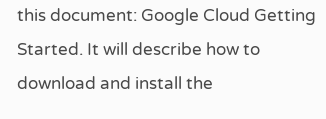this document: Google Cloud Getting Started. It will describe how to download and install the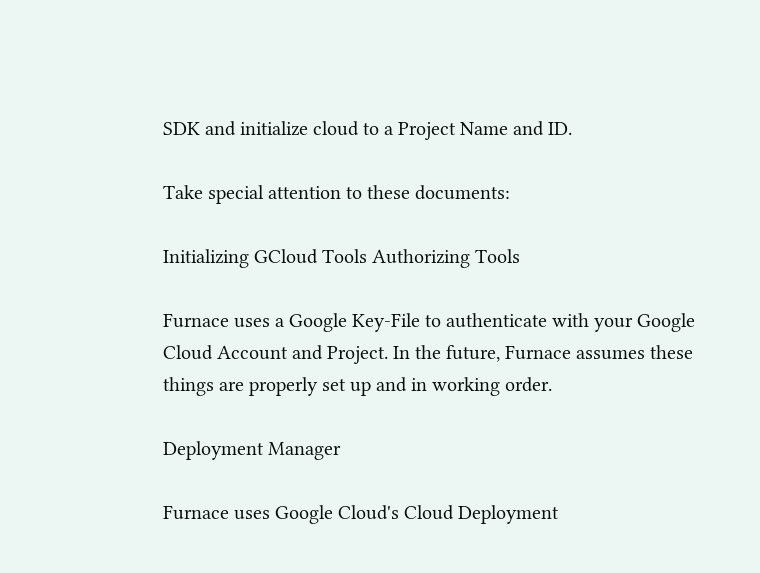SDK and initialize cloud to a Project Name and ID.

Take special attention to these documents:

Initializing GCloud Tools Authorizing Tools

Furnace uses a Google Key-File to authenticate with your Google Cloud Account and Project. In the future, Furnace assumes these things are properly set up and in working order.

Deployment Manager

Furnace uses Google Cloud's Cloud Deployment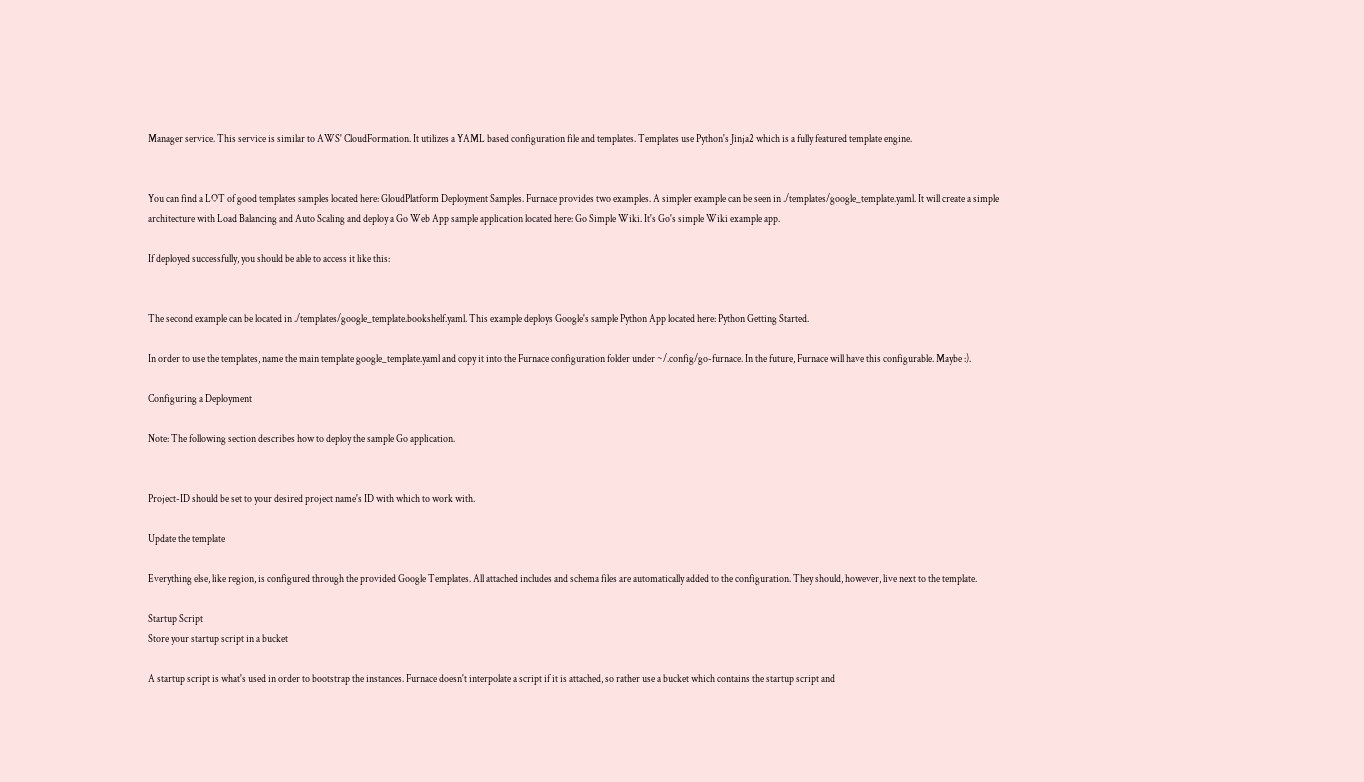Manager service. This service is similar to AWS' CloudFormation. It utilizes a YAML based configuration file and templates. Templates use Python's Jinja2 which is a fully featured template engine.


You can find a LOT of good templates samples located here: GloudPlatform Deployment Samples. Furnace provides two examples. A simpler example can be seen in ./templates/google_template.yaml. It will create a simple architecture with Load Balancing and Auto Scaling and deploy a Go Web App sample application located here: Go Simple Wiki. It's Go's simple Wiki example app.

If deployed successfully, you should be able to access it like this:


The second example can be located in ./templates/google_template.bookshelf.yaml. This example deploys Google's sample Python App located here: Python Getting Started.

In order to use the templates, name the main template google_template.yaml and copy it into the Furnace configuration folder under ~/.config/go-furnace. In the future, Furnace will have this configurable. Maybe :).

Configuring a Deployment

Note: The following section describes how to deploy the sample Go application.


Project-ID should be set to your desired project name's ID with which to work with.

Update the template

Everything else, like region, is configured through the provided Google Templates. All attached includes and schema files are automatically added to the configuration. They should, however, live next to the template.

Startup Script
Store your startup script in a bucket

A startup script is what's used in order to bootstrap the instances. Furnace doesn't interpolate a script if it is attached, so rather use a bucket which contains the startup script and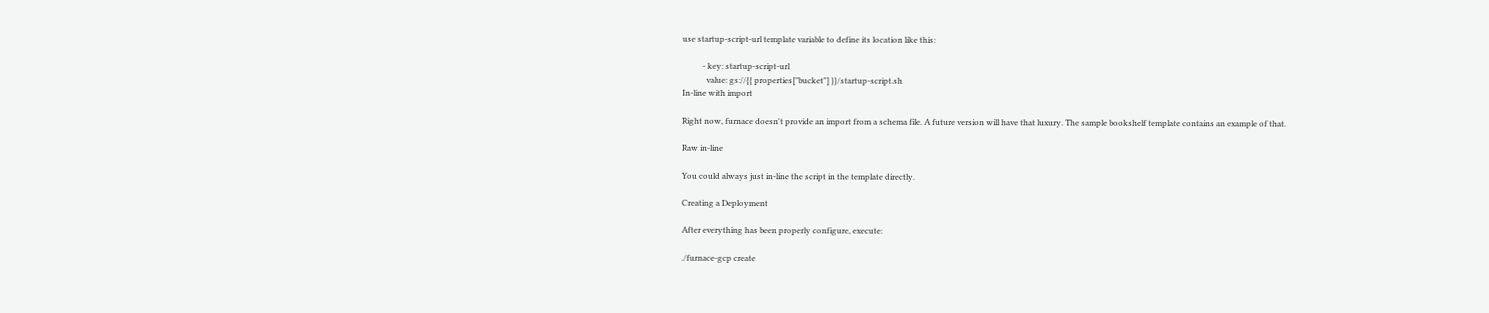use startup-script-url template variable to define its location like this:

          - key: startup-script-url
            value: gs://{{ properties["bucket"] }}/startup-script.sh
In-line with import

Right now, furnace doesn't provide an import from a schema file. A future version will have that luxury. The sample bookshelf template contains an example of that.

Raw in-line

You could always just in-line the script in the template directly.

Creating a Deployment

After everything has been properly configure, execute:

./furnace-gcp create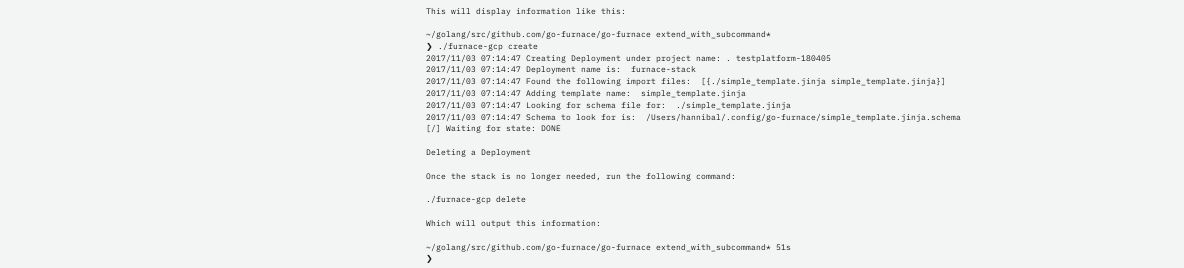This will display information like this:

~/golang/src/github.com/go-furnace/go-furnace extend_with_subcommand*
❯ ./furnace-gcp create
2017/11/03 07:14:47 Creating Deployment under project name: . testplatform-180405
2017/11/03 07:14:47 Deployment name is:  furnace-stack
2017/11/03 07:14:47 Found the following import files:  [{./simple_template.jinja simple_template.jinja}]
2017/11/03 07:14:47 Adding template name:  simple_template.jinja
2017/11/03 07:14:47 Looking for schema file for:  ./simple_template.jinja
2017/11/03 07:14:47 Schema to look for is:  /Users/hannibal/.config/go-furnace/simple_template.jinja.schema
[/] Waiting for state: DONE

Deleting a Deployment

Once the stack is no longer needed, run the following command:

./furnace-gcp delete

Which will output this information:

~/golang/src/github.com/go-furnace/go-furnace extend_with_subcommand* 51s
❯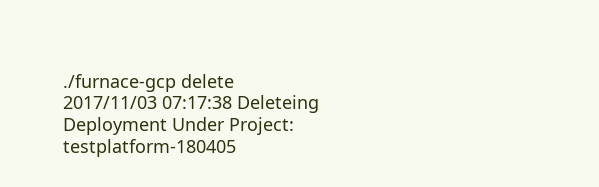./furnace-gcp delete
2017/11/03 07:17:38 Deleteing Deployment Under Project:  testplatform-180405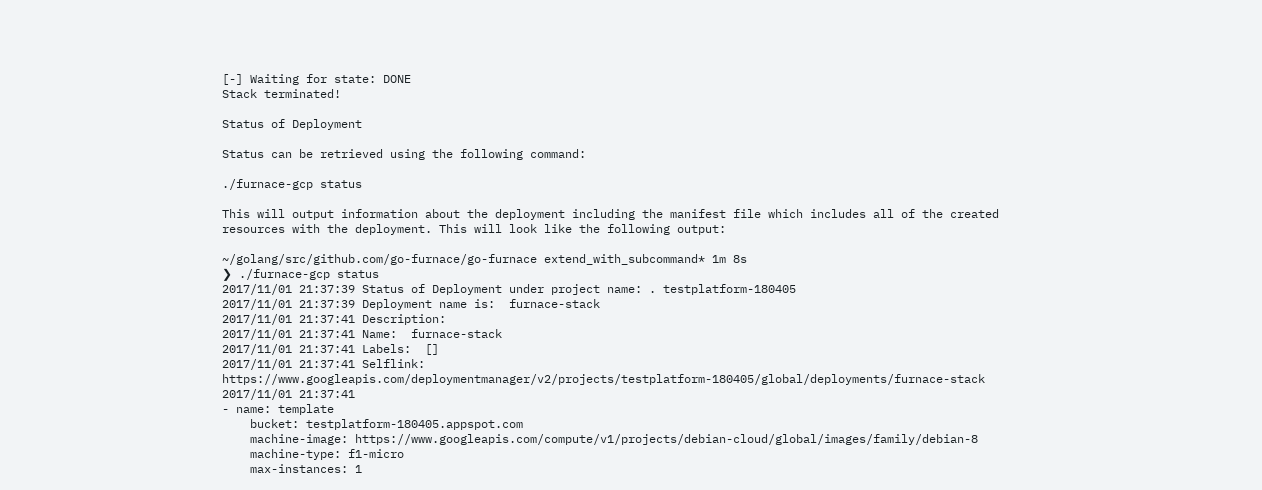[-] Waiting for state: DONE
Stack terminated!

Status of Deployment

Status can be retrieved using the following command:

./furnace-gcp status

This will output information about the deployment including the manifest file which includes all of the created resources with the deployment. This will look like the following output:

~/golang/src/github.com/go-furnace/go-furnace extend_with_subcommand* 1m 8s
❯ ./furnace-gcp status
2017/11/01 21:37:39 Status of Deployment under project name: . testplatform-180405
2017/11/01 21:37:39 Deployment name is:  furnace-stack
2017/11/01 21:37:41 Description:
2017/11/01 21:37:41 Name:  furnace-stack
2017/11/01 21:37:41 Labels:  []
2017/11/01 21:37:41 Selflink:  https://www.googleapis.com/deploymentmanager/v2/projects/testplatform-180405/global/deployments/furnace-stack
2017/11/01 21:37:41
- name: template
    bucket: testplatform-180405.appspot.com
    machine-image: https://www.googleapis.com/compute/v1/projects/debian-cloud/global/images/family/debian-8
    machine-type: f1-micro
    max-instances: 1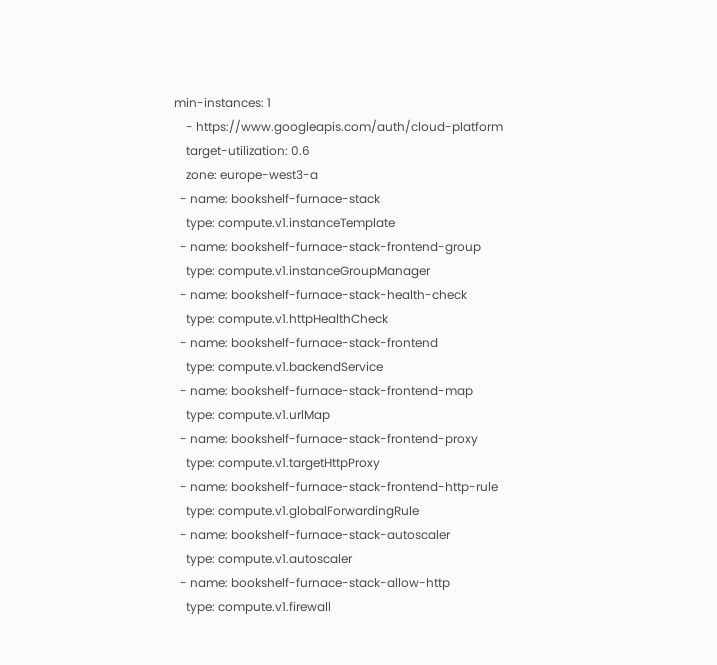min-instances: 1
    - https://www.googleapis.com/auth/cloud-platform
    target-utilization: 0.6
    zone: europe-west3-a
  - name: bookshelf-furnace-stack
    type: compute.v1.instanceTemplate
  - name: bookshelf-furnace-stack-frontend-group
    type: compute.v1.instanceGroupManager
  - name: bookshelf-furnace-stack-health-check
    type: compute.v1.httpHealthCheck
  - name: bookshelf-furnace-stack-frontend
    type: compute.v1.backendService
  - name: bookshelf-furnace-stack-frontend-map
    type: compute.v1.urlMap
  - name: bookshelf-furnace-stack-frontend-proxy
    type: compute.v1.targetHttpProxy
  - name: bookshelf-furnace-stack-frontend-http-rule
    type: compute.v1.globalForwardingRule
  - name: bookshelf-furnace-stack-autoscaler
    type: compute.v1.autoscaler
  - name: bookshelf-furnace-stack-allow-http
    type: compute.v1.firewall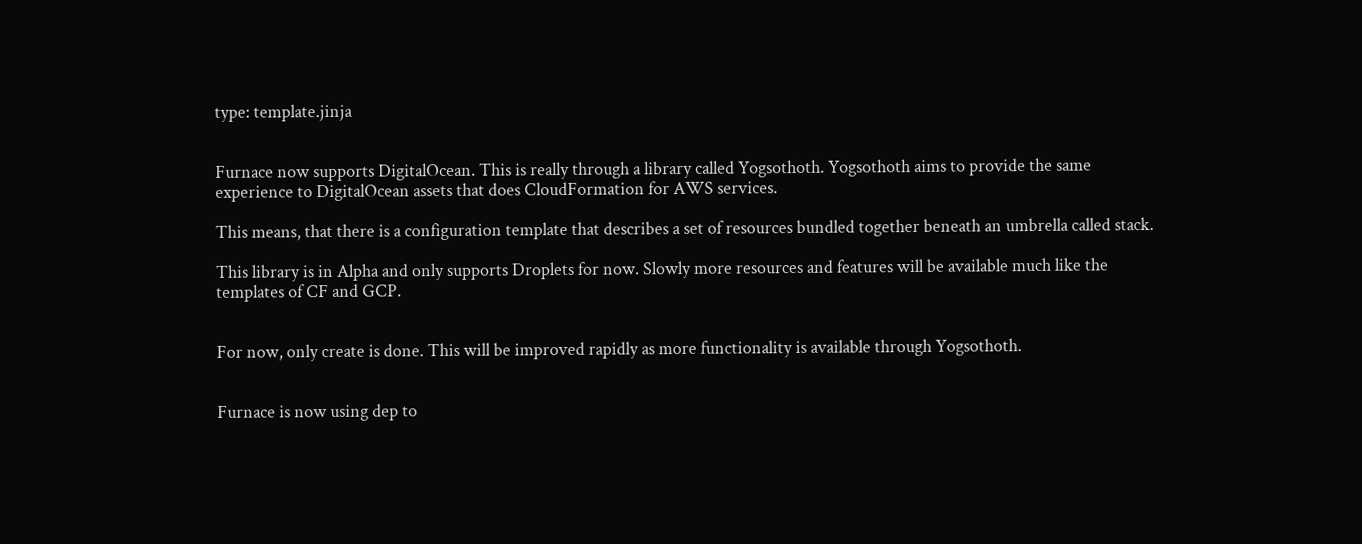type: template.jinja


Furnace now supports DigitalOcean. This is really through a library called Yogsothoth. Yogsothoth aims to provide the same experience to DigitalOcean assets that does CloudFormation for AWS services.

This means, that there is a configuration template that describes a set of resources bundled together beneath an umbrella called stack.

This library is in Alpha and only supports Droplets for now. Slowly more resources and features will be available much like the templates of CF and GCP.


For now, only create is done. This will be improved rapidly as more functionality is available through Yogsothoth.


Furnace is now using dep to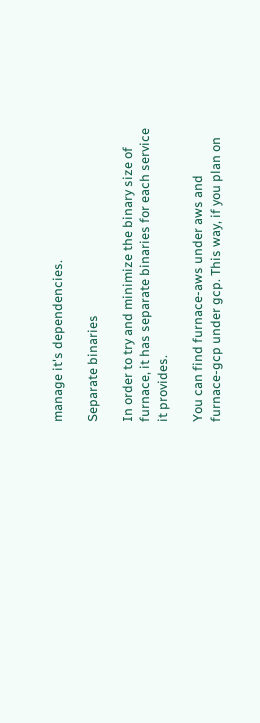manage it's dependencies.

Separate binaries

In order to try and minimize the binary size of furnace, it has separate binaries for each service it provides.

You can find furnace-aws under aws and furnace-gcp under gcp. This way, if you plan on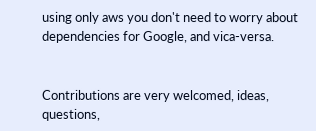using only aws you don't need to worry about dependencies for Google, and vica-versa.


Contributions are very welcomed, ideas, questions,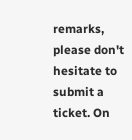remarks, please don't hesitate to submit a ticket. On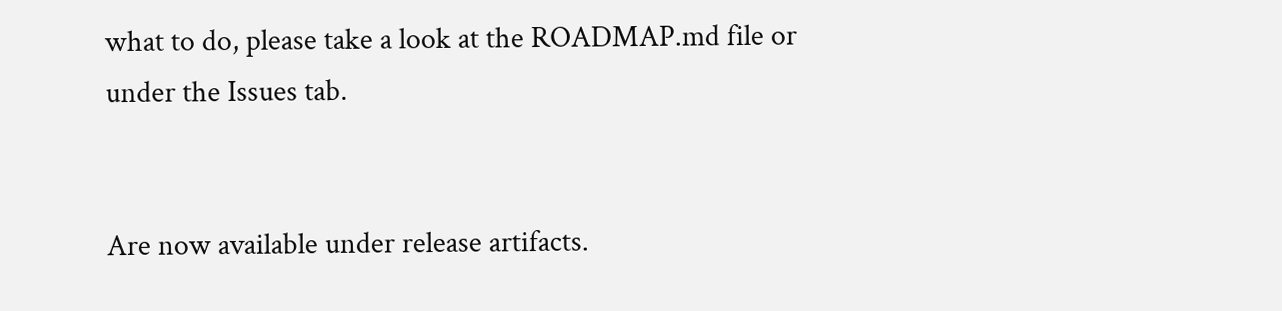what to do, please take a look at the ROADMAP.md file or under the Issues tab.


Are now available under release artifacts.